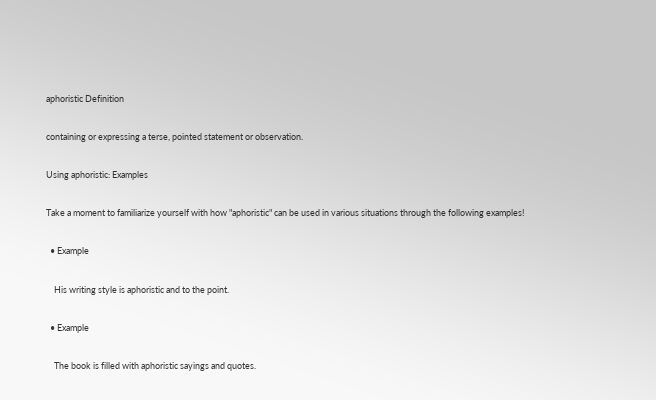aphoristic Definition

containing or expressing a terse, pointed statement or observation.

Using aphoristic: Examples

Take a moment to familiarize yourself with how "aphoristic" can be used in various situations through the following examples!

  • Example

    His writing style is aphoristic and to the point.

  • Example

    The book is filled with aphoristic sayings and quotes.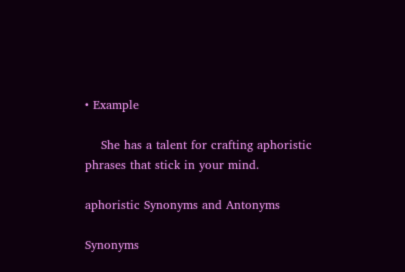• Example

    She has a talent for crafting aphoristic phrases that stick in your mind.

aphoristic Synonyms and Antonyms

Synonyms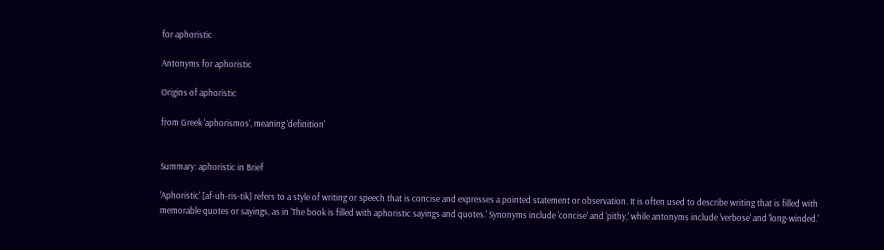for aphoristic

Antonyms for aphoristic

Origins of aphoristic

from Greek 'aphorismos', meaning 'definition'


Summary: aphoristic in Brief

'Aphoristic' [af-uh-ris-tik] refers to a style of writing or speech that is concise and expresses a pointed statement or observation. It is often used to describe writing that is filled with memorable quotes or sayings, as in 'The book is filled with aphoristic sayings and quotes.' Synonyms include 'concise' and 'pithy,' while antonyms include 'verbose' and 'long-winded.'